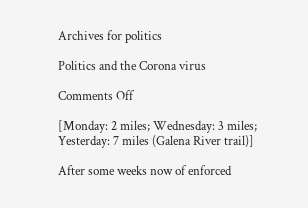Archives for politics

Politics and the Corona virus

Comments Off

[Monday: 2 miles; Wednesday: 3 miles; Yesterday: 7 miles (Galena River trail)]

After some weeks now of enforced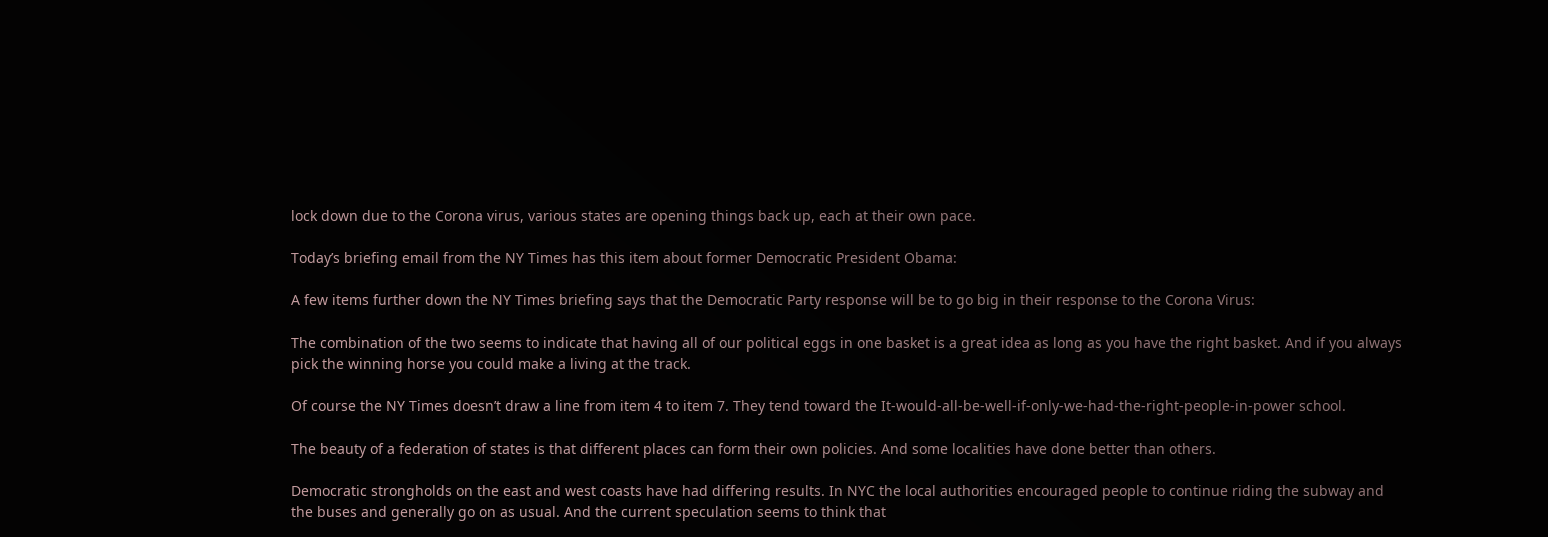lock down due to the Corona virus, various states are opening things back up, each at their own pace.

Today’s briefing email from the NY Times has this item about former Democratic President Obama:

A few items further down the NY Times briefing says that the Democratic Party response will be to go big in their response to the Corona Virus:

The combination of the two seems to indicate that having all of our political eggs in one basket is a great idea as long as you have the right basket. And if you always pick the winning horse you could make a living at the track.

Of course the NY Times doesn’t draw a line from item 4 to item 7. They tend toward the It-would-all-be-well-if-only-we-had-the-right-people-in-power school.

The beauty of a federation of states is that different places can form their own policies. And some localities have done better than others.

Democratic strongholds on the east and west coasts have had differing results. In NYC the local authorities encouraged people to continue riding the subway and the buses and generally go on as usual. And the current speculation seems to think that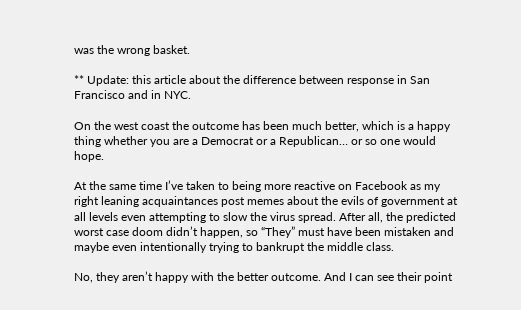was the wrong basket.

** Update: this article about the difference between response in San Francisco and in NYC.

On the west coast the outcome has been much better, which is a happy thing whether you are a Democrat or a Republican… or so one would hope.

At the same time I’ve taken to being more reactive on Facebook as my right leaning acquaintances post memes about the evils of government at all levels even attempting to slow the virus spread. After all, the predicted worst case doom didn’t happen, so “They” must have been mistaken and maybe even intentionally trying to bankrupt the middle class.

No, they aren’t happy with the better outcome. And I can see their point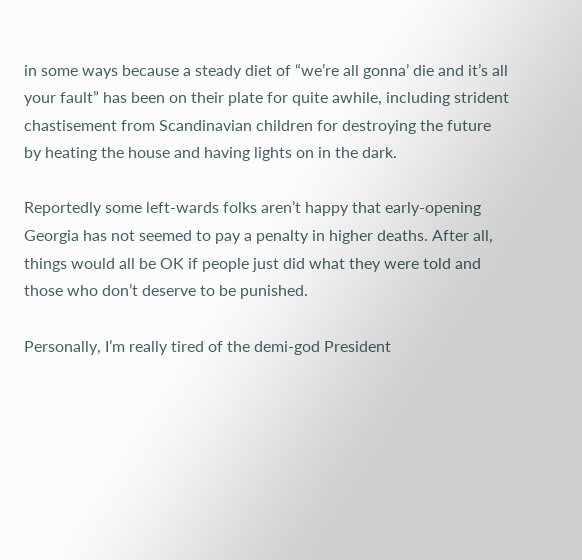in some ways because a steady diet of “we’re all gonna’ die and it’s all your fault” has been on their plate for quite awhile, including strident chastisement from Scandinavian children for destroying the future by heating the house and having lights on in the dark.

Reportedly some left-wards folks aren’t happy that early-opening Georgia has not seemed to pay a penalty in higher deaths. After all, things would all be OK if people just did what they were told and those who don’t deserve to be punished.

Personally, I’m really tired of the demi-god President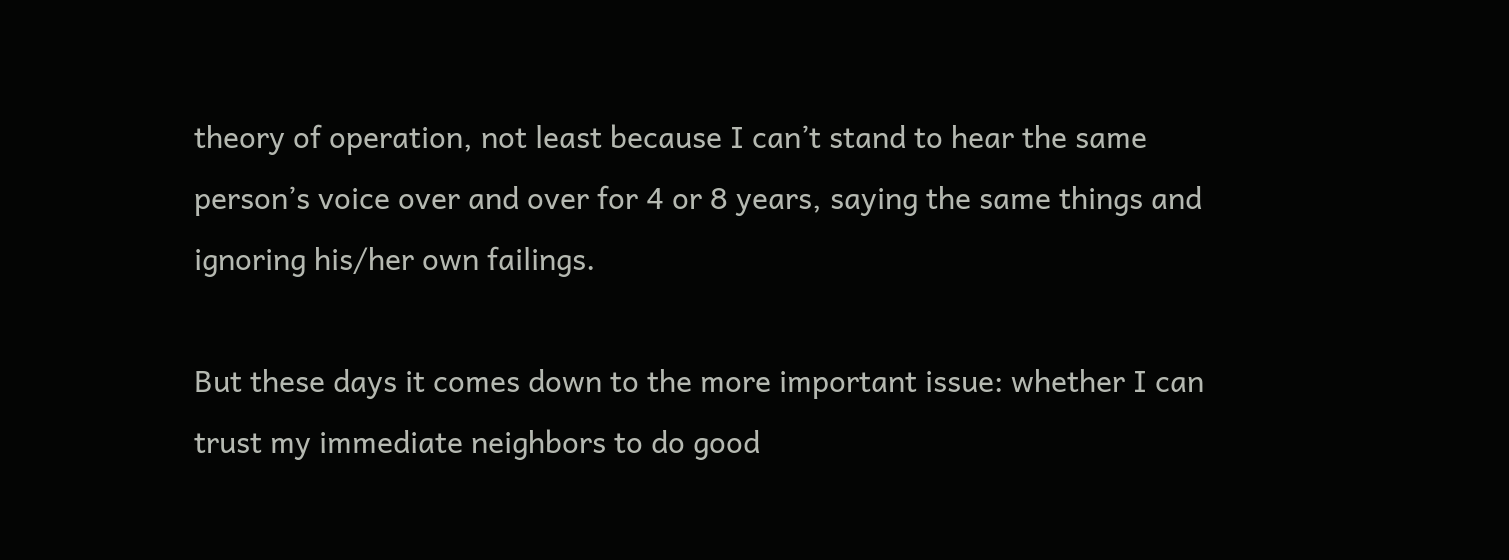theory of operation, not least because I can’t stand to hear the same person’s voice over and over for 4 or 8 years, saying the same things and ignoring his/her own failings.

But these days it comes down to the more important issue: whether I can trust my immediate neighbors to do good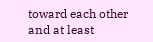toward each other and at least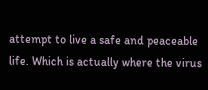attempt to live a safe and peaceable life. Which is actually where the virus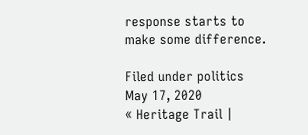response starts to make some difference.

Filed under politics
May 17, 2020
« Heritage Trail |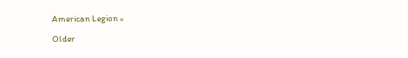American Legion »

Older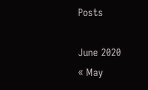Posts

June 2020
« May